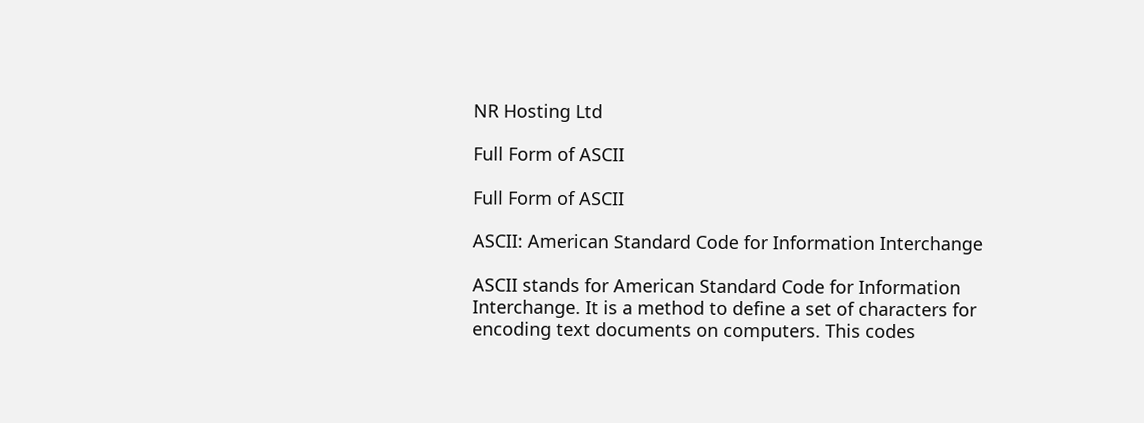NR Hosting Ltd

Full Form of ASCII

Full Form of ASCII

ASCII: American Standard Code for Information Interchange

ASCII stands for American Standard Code for Information Interchange. It is a method to define a set of characters for encoding text documents on computers. This codes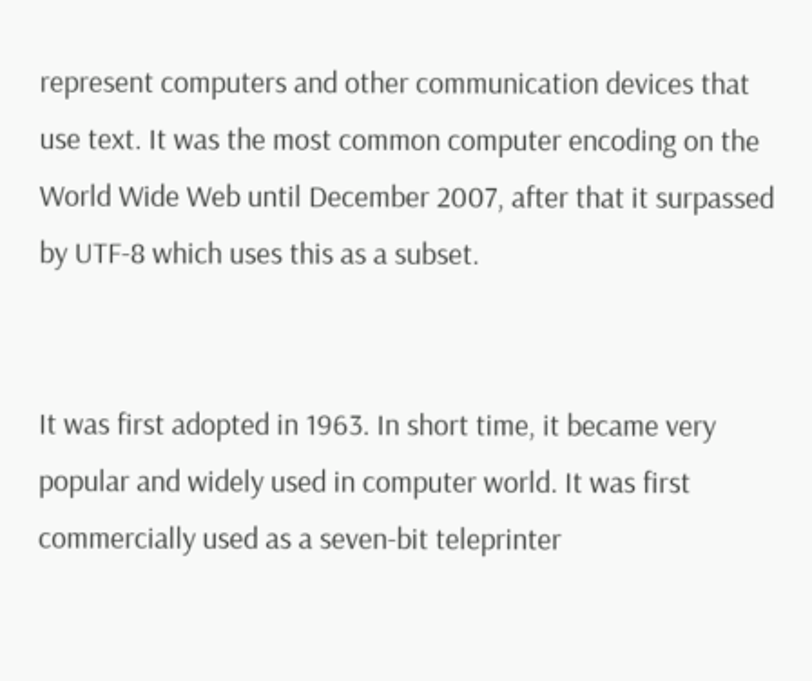represent computers and other communication devices that use text. It was the most common computer encoding on the World Wide Web until December 2007, after that it surpassed by UTF-8 which uses this as a subset.


It was first adopted in 1963. In short time, it became very popular and widely used in computer world. It was first commercially used as a seven-bit teleprinter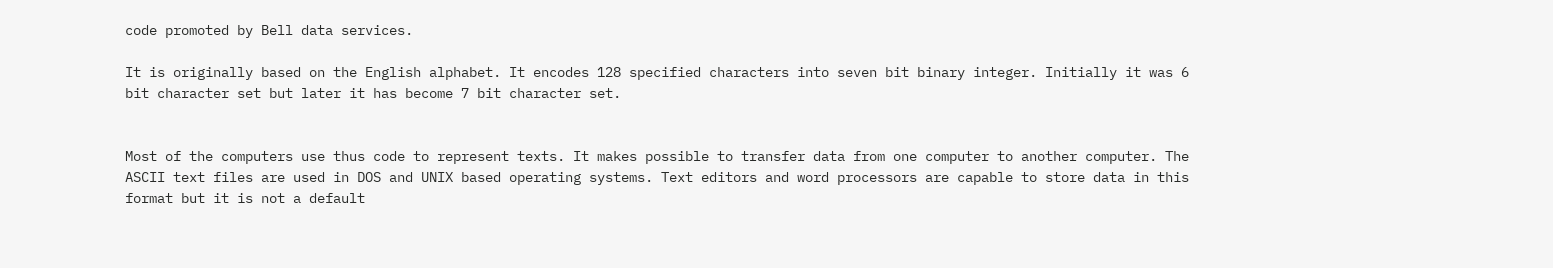code promoted by Bell data services.

It is originally based on the English alphabet. It encodes 128 specified characters into seven bit binary integer. Initially it was 6 bit character set but later it has become 7 bit character set.


Most of the computers use thus code to represent texts. It makes possible to transfer data from one computer to another computer. The ASCII text files are used in DOS and UNIX based operating systems. Text editors and word processors are capable to store data in this format but it is not a default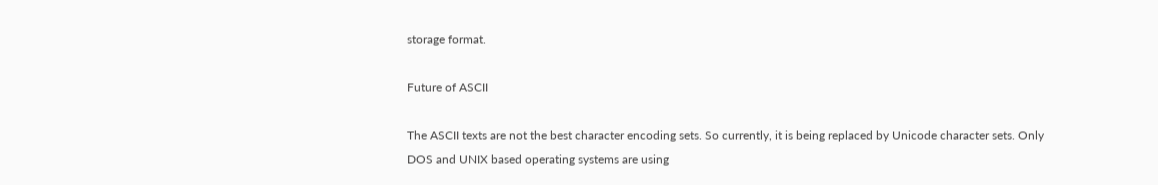storage format.

Future of ASCII

The ASCII texts are not the best character encoding sets. So currently, it is being replaced by Unicode character sets. Only DOS and UNIX based operating systems are using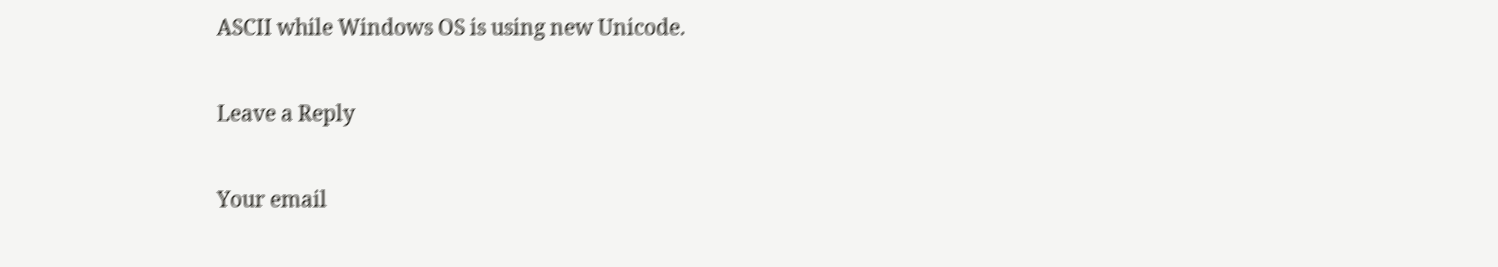ASCII while Windows OS is using new Unicode.

Leave a Reply

Your email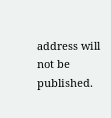address will not be published.